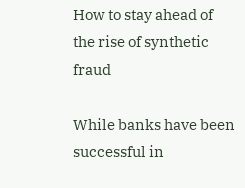How to stay ahead of the rise of synthetic fraud

While banks have been successful in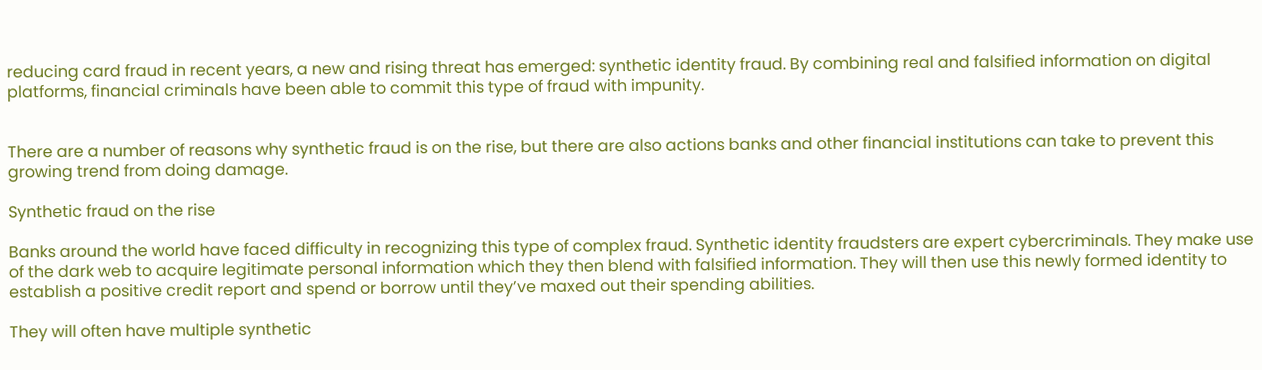reducing card fraud in recent years, a new and rising threat has emerged: synthetic identity fraud. By combining real and falsified information on digital platforms, financial criminals have been able to commit this type of fraud with impunity.


There are a number of reasons why synthetic fraud is on the rise, but there are also actions banks and other financial institutions can take to prevent this growing trend from doing damage.

Synthetic fraud on the rise

Banks around the world have faced difficulty in recognizing this type of complex fraud. Synthetic identity fraudsters are expert cybercriminals. They make use of the dark web to acquire legitimate personal information which they then blend with falsified information. They will then use this newly formed identity to establish a positive credit report and spend or borrow until they’ve maxed out their spending abilities.

They will often have multiple synthetic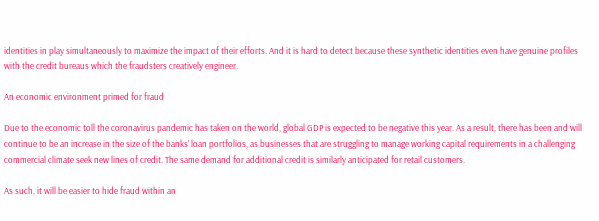identities in play simultaneously to maximize the impact of their efforts. And it is hard to detect because these synthetic identities even have genuine profiles with the credit bureaus which the fraudsters creatively engineer.

An economic environment primed for fraud

Due to the economic toll the coronavirus pandemic has taken on the world, global GDP is expected to be negative this year. As a result, there has been and will continue to be an increase in the size of the banks’ loan portfolios, as businesses that are struggling to manage working capital requirements in a challenging commercial climate seek new lines of credit. The same demand for additional credit is similarly anticipated for retail customers.

As such, it will be easier to hide fraud within an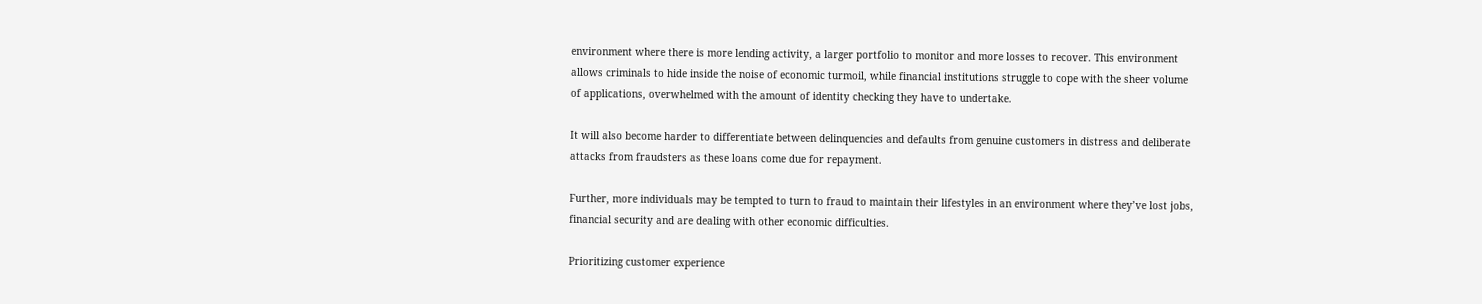environment where there is more lending activity, a larger portfolio to monitor and more losses to recover. This environment allows criminals to hide inside the noise of economic turmoil, while financial institutions struggle to cope with the sheer volume of applications, overwhelmed with the amount of identity checking they have to undertake.

It will also become harder to differentiate between delinquencies and defaults from genuine customers in distress and deliberate attacks from fraudsters as these loans come due for repayment.

Further, more individuals may be tempted to turn to fraud to maintain their lifestyles in an environment where they’ve lost jobs, financial security and are dealing with other economic difficulties.

Prioritizing customer experience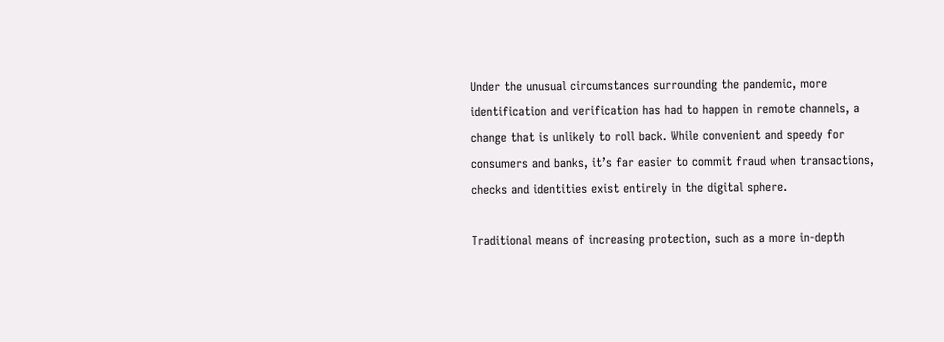Under the unusual circumstances surrounding the pandemic, more identification and verification has had to happen in remote channels, a change that is unlikely to roll back. While convenient and speedy for consumers and banks, it’s far easier to commit fraud when transactions, checks and identities exist entirely in the digital sphere.

Traditional means of increasing protection, such as a more in-depth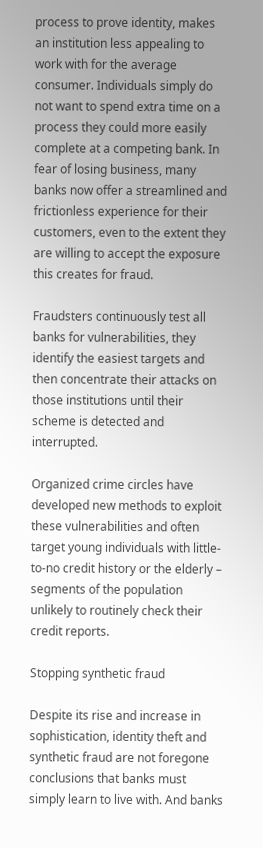process to prove identity, makes an institution less appealing to work with for the average consumer. Individuals simply do not want to spend extra time on a process they could more easily complete at a competing bank. In fear of losing business, many banks now offer a streamlined and frictionless experience for their customers, even to the extent they are willing to accept the exposure this creates for fraud.

Fraudsters continuously test all banks for vulnerabilities, they identify the easiest targets and then concentrate their attacks on those institutions until their scheme is detected and interrupted.

Organized crime circles have developed new methods to exploit these vulnerabilities and often target young individuals with little-to-no credit history or the elderly – segments of the population unlikely to routinely check their credit reports.

Stopping synthetic fraud

Despite its rise and increase in sophistication, identity theft and synthetic fraud are not foregone conclusions that banks must simply learn to live with. And banks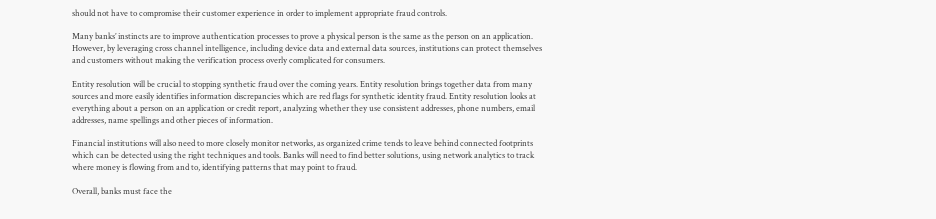should not have to compromise their customer experience in order to implement appropriate fraud controls.

Many banks’ instincts are to improve authentication processes to prove a physical person is the same as the person on an application. However, by leveraging cross channel intelligence, including device data and external data sources, institutions can protect themselves and customers without making the verification process overly complicated for consumers.

Entity resolution will be crucial to stopping synthetic fraud over the coming years. Entity resolution brings together data from many sources and more easily identifies information discrepancies which are red flags for synthetic identity fraud. Entity resolution looks at everything about a person on an application or credit report, analyzing whether they use consistent addresses, phone numbers, email addresses, name spellings and other pieces of information.

Financial institutions will also need to more closely monitor networks, as organized crime tends to leave behind connected footprints which can be detected using the right techniques and tools. Banks will need to find better solutions, using network analytics to track where money is flowing from and to, identifying patterns that may point to fraud.

Overall, banks must face the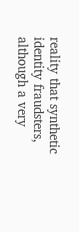reality that synthetic identity fraudsters, although a very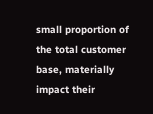small proportion of the total customer base, materially impact their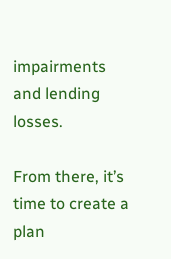impairments and lending losses.

From there, it’s time to create a plan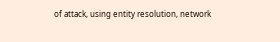of attack, using entity resolution, network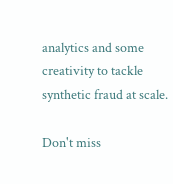analytics and some creativity to tackle synthetic fraud at scale.

Don't miss